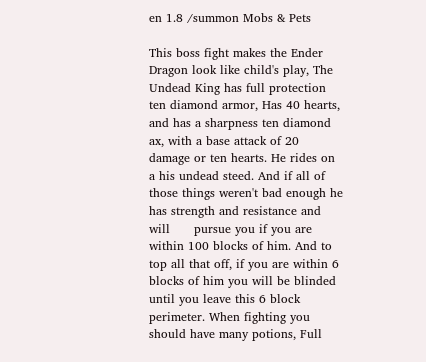en 1.8 /summon Mobs & Pets

This boss fight makes the Ender Dragon look like child's play, The Undead King has full protection ten diamond armor, Has 40 hearts, and has a sharpness ten diamond      ax, with a base attack of 20 damage or ten hearts. He rides on a his undead steed. And if all of those things weren't bad enough he has strength and resistance and will      pursue you if you are within 100 blocks of him. And to top all that off, if you are within 6 blocks of him you will be blinded until you leave this 6 block perimeter. When fighting you should have many potions, Full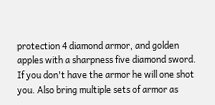protection 4 diamond armor, and golden apples with a sharpness five diamond sword. If you don't have the armor he will one shot you. Also bring multiple sets of armor as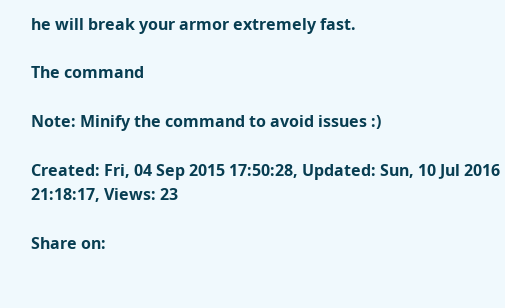he will break your armor extremely fast.

The command

Note: Minify the command to avoid issues :)

Created: Fri, 04 Sep 2015 17:50:28, Updated: Sun, 10 Jul 2016 21:18:17, Views: 23

Share on: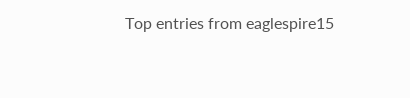Top entries from eaglespire15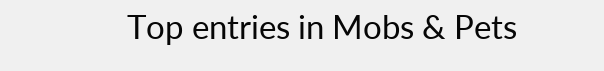Top entries in Mobs & Pets